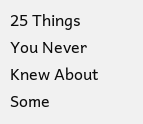25 Things You Never Knew About Some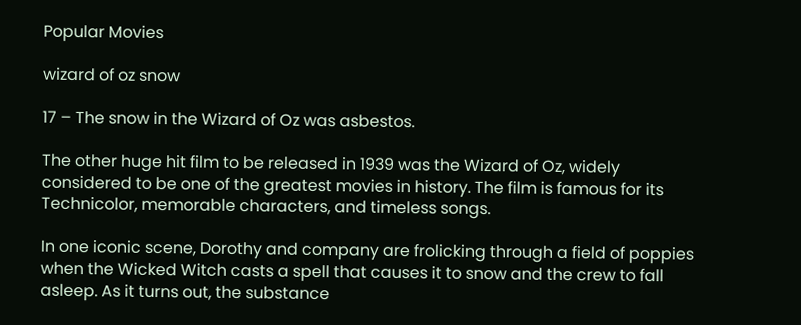Popular Movies

wizard of oz snow

17 – The snow in the Wizard of Oz was asbestos.

The other huge hit film to be released in 1939 was the Wizard of Oz, widely considered to be one of the greatest movies in history. The film is famous for its Technicolor, memorable characters, and timeless songs.

In one iconic scene, Dorothy and company are frolicking through a field of poppies when the Wicked Witch casts a spell that causes it to snow and the crew to fall asleep. As it turns out, the substance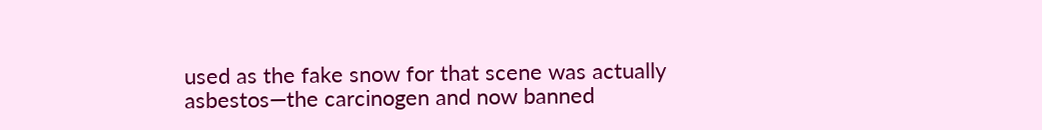used as the fake snow for that scene was actually asbestos—the carcinogen and now banned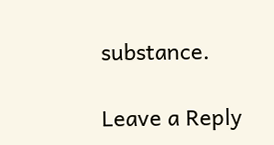substance.

Leave a Reply